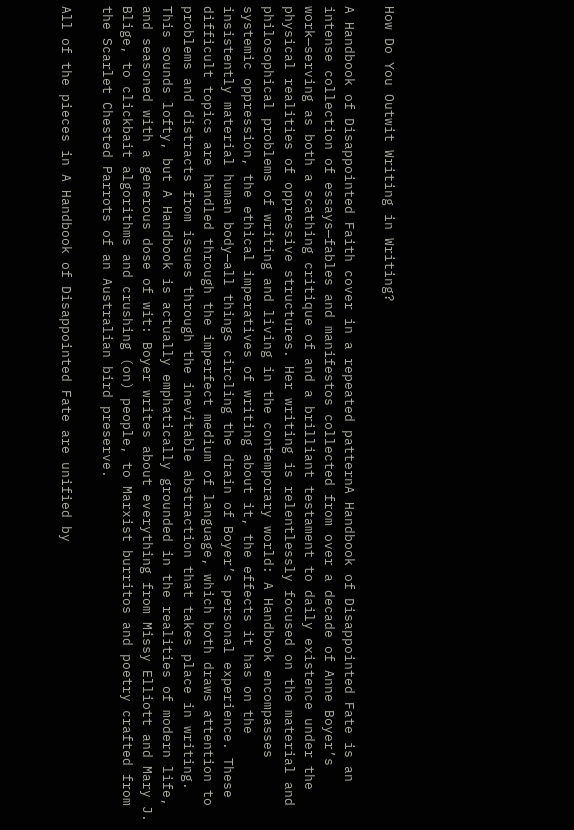How Do You Outwit Writing in Writing?

A Handbook of Disappointed Faith cover in a repeated patternA Handbook of Disappointed Fate is an intense collection of essays—fables and manifestos collected from over a decade of Anne Boyer’s work—serving as both a scathing critique of and a brilliant testament to daily existence under the physical realities of oppressive structures. Her writing is relentlessly focused on the material and philosophical problems of writing and living in the contemporary world: A Handbook encompasses systemic oppression, the ethical imperatives of writing about it, the effects it has on the insistently material human body—all things circling the drain of Boyer’s personal experience. These difficult topics are handled through the imperfect medium of language, which both draws attention to problems and distracts from issues through the inevitable abstraction that takes place in writing. This sounds lofty, but A Handbook is actually emphatically grounded in the realities of modern life, and seasoned with a generous dose of wit: Boyer writes about everything from Missy Elliott and Mary J. Blige, to clickbait algorithms and crushing (on) people, to Marxist burritos and poetry crafted from the Scarlet Chested Parrots of an Australian bird preserve.

All of the pieces in A Handbook of Disappointed Fate are unified by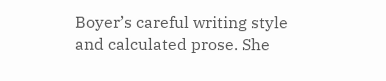Boyer’s careful writing style and calculated prose. She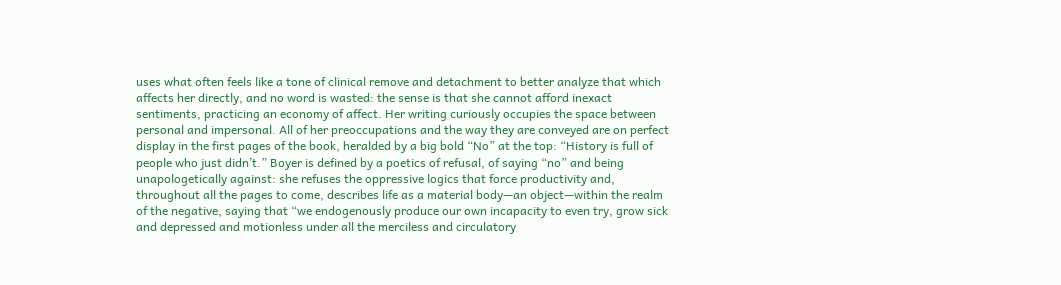uses what often feels like a tone of clinical remove and detachment to better analyze that which affects her directly, and no word is wasted: the sense is that she cannot afford inexact sentiments, practicing an economy of affect. Her writing curiously occupies the space between personal and impersonal. All of her preoccupations and the way they are conveyed are on perfect display in the first pages of the book, heralded by a big bold “No” at the top: “History is full of people who just didn’t.” Boyer is defined by a poetics of refusal, of saying “no” and being unapologetically against: she refuses the oppressive logics that force productivity and, throughout all the pages to come, describes life as a material body—an object—within the realm of the negative, saying that “we endogenously produce our own incapacity to even try, grow sick and depressed and motionless under all the merciless and circulatory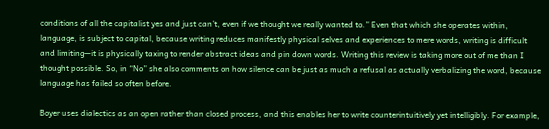conditions of all the capitalist yes and just can’t, even if we thought we really wanted to.” Even that which she operates within, language, is subject to capital, because writing reduces manifestly physical selves and experiences to mere words, writing is difficult and limiting—it is physically taxing to render abstract ideas and pin down words. Writing this review is taking more out of me than I thought possible. So, in “No” she also comments on how silence can be just as much a refusal as actually verbalizing the word, because language has failed so often before.

Boyer uses dialectics as an open rather than closed process, and this enables her to write counterintuitively yet intelligibly. For example,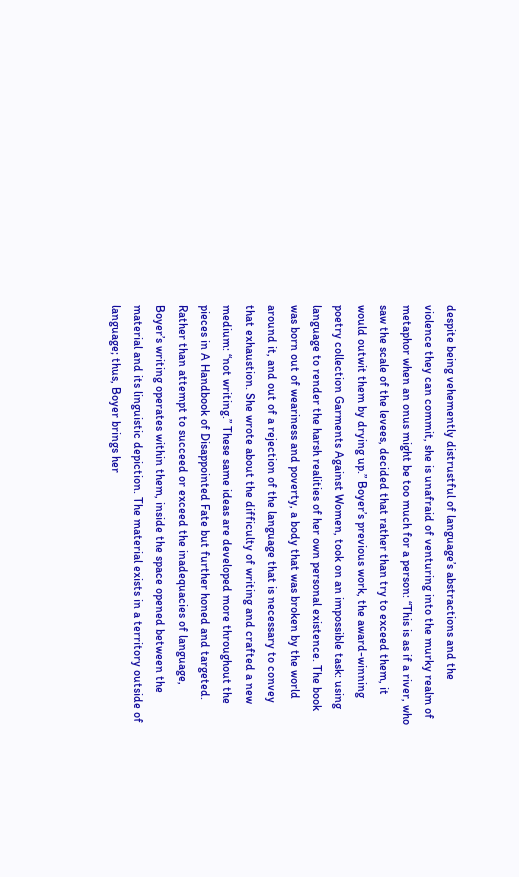despite being vehemently distrustful of language’s abstractions and the violence they can commit, she is unafraid of venturing into the murky realm of metaphor when an onus might be too much for a person: “This is as if a river, who saw the scale of the levees, decided that rather than try to exceed them, it would outwit them by drying up.” Boyer’s previous work, the award-winning poetry collection Garments Against Women, took on an impossible task: using language to render the harsh realities of her own personal existence. The book was born out of weariness and poverty, a body that was broken by the world around it, and out of a rejection of the language that is necessary to convey that exhaustion. She wrote about the difficulty of writing and crafted a new medium: “not writing.” These same ideas are developed more throughout the pieces in A Handbook of Disappointed Fate but further honed and targeted. Rather than attempt to succeed or exceed the inadequacies of language, Boyer’s writing operates within them, inside the space opened between the material and its linguistic depiction. The material exists in a territory outside of language; thus, Boyer brings her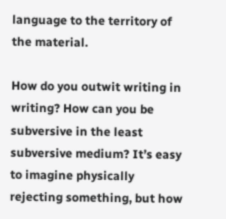language to the territory of the material.

How do you outwit writing in writing? How can you be subversive in the least subversive medium? It’s easy to imagine physically rejecting something, but how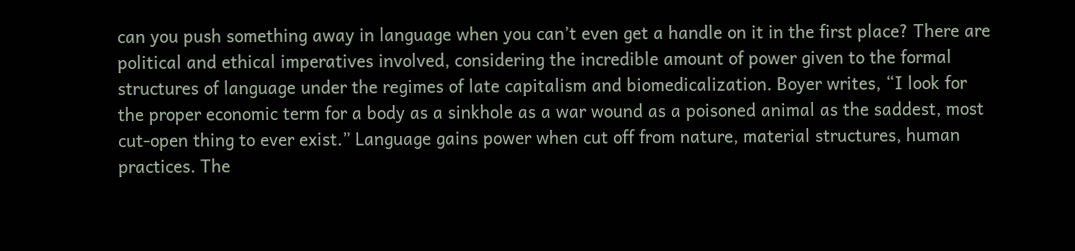can you push something away in language when you can’t even get a handle on it in the first place? There are political and ethical imperatives involved, considering the incredible amount of power given to the formal structures of language under the regimes of late capitalism and biomedicalization. Boyer writes, “I look for the proper economic term for a body as a sinkhole as a war wound as a poisoned animal as the saddest, most cut-open thing to ever exist.” Language gains power when cut off from nature, material structures, human practices. The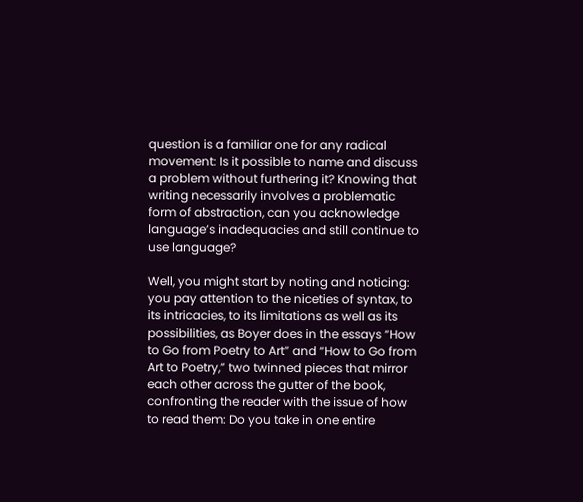question is a familiar one for any radical movement: Is it possible to name and discuss a problem without furthering it? Knowing that writing necessarily involves a problematic form of abstraction, can you acknowledge language’s inadequacies and still continue to use language?

Well, you might start by noting and noticing: you pay attention to the niceties of syntax, to its intricacies, to its limitations as well as its possibilities, as Boyer does in the essays “How to Go from Poetry to Art” and “How to Go from Art to Poetry,” two twinned pieces that mirror each other across the gutter of the book, confronting the reader with the issue of how to read them: Do you take in one entire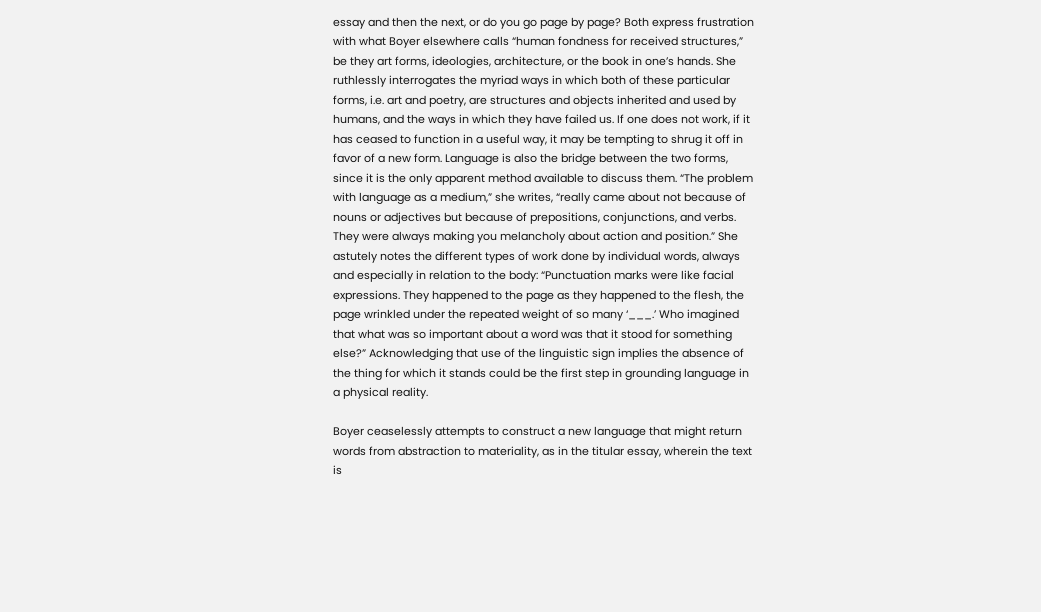essay and then the next, or do you go page by page? Both express frustration with what Boyer elsewhere calls “human fondness for received structures,” be they art forms, ideologies, architecture, or the book in one’s hands. She ruthlessly interrogates the myriad ways in which both of these particular forms, i.e. art and poetry, are structures and objects inherited and used by humans, and the ways in which they have failed us. If one does not work, if it has ceased to function in a useful way, it may be tempting to shrug it off in favor of a new form. Language is also the bridge between the two forms, since it is the only apparent method available to discuss them. “The problem with language as a medium,” she writes, “really came about not because of nouns or adjectives but because of prepositions, conjunctions, and verbs. They were always making you melancholy about action and position.” She astutely notes the different types of work done by individual words, always and especially in relation to the body: “Punctuation marks were like facial expressions. They happened to the page as they happened to the flesh, the page wrinkled under the repeated weight of so many ‘___.’ Who imagined that what was so important about a word was that it stood for something else?” Acknowledging that use of the linguistic sign implies the absence of the thing for which it stands could be the first step in grounding language in a physical reality.

Boyer ceaselessly attempts to construct a new language that might return words from abstraction to materiality, as in the titular essay, wherein the text is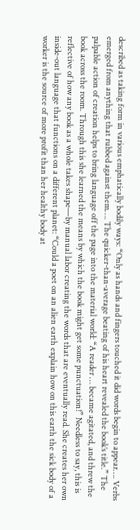described as taking form in various emphatically bodily ways: “Only as hands and fingers touched it did words begin to appear…. Verbs emerged from anything that rubbed against them…. The quicker-than-average beating of his heart revealed the book’s title.” The palpable action of creation helps to bring language off the page into the material world: “A reader … became agitated, and threw the book across the room. Through this she learned the means by which the book might get some punctuation!” Needless to say, this is reflective of how any book as a whole takes shape—by manual labor creating the words that are eventually read. She creates her own inside-out language that functions on a different planet: “Could a poet on an alien earth explain how on this earth the sick body of a worker is the source of more profit than her healthy body at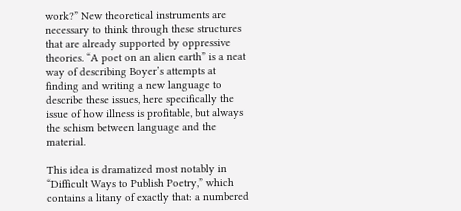work?” New theoretical instruments are necessary to think through these structures that are already supported by oppressive theories. “A poet on an alien earth” is a neat way of describing Boyer’s attempts at finding and writing a new language to describe these issues, here specifically the issue of how illness is profitable, but always the schism between language and the material.

This idea is dramatized most notably in “Difficult Ways to Publish Poetry,” which contains a litany of exactly that: a numbered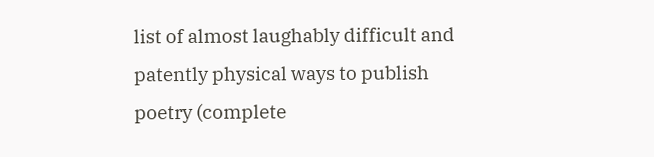list of almost laughably difficult and patently physical ways to publish poetry (complete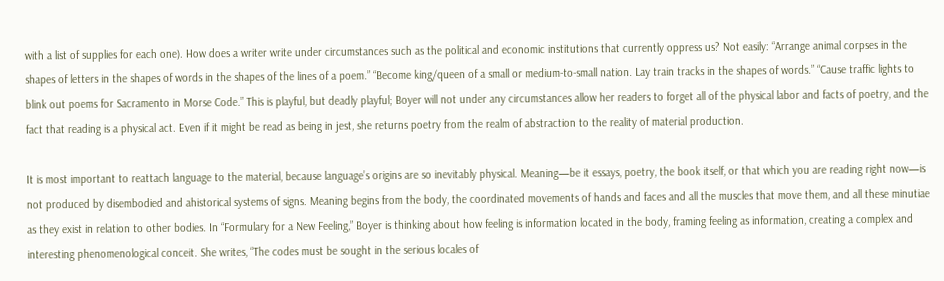with a list of supplies for each one). How does a writer write under circumstances such as the political and economic institutions that currently oppress us? Not easily: “Arrange animal corpses in the shapes of letters in the shapes of words in the shapes of the lines of a poem.” “Become king/queen of a small or medium-to-small nation. Lay train tracks in the shapes of words.” “Cause traffic lights to blink out poems for Sacramento in Morse Code.” This is playful, but deadly playful; Boyer will not under any circumstances allow her readers to forget all of the physical labor and facts of poetry, and the fact that reading is a physical act. Even if it might be read as being in jest, she returns poetry from the realm of abstraction to the reality of material production.

It is most important to reattach language to the material, because language’s origins are so inevitably physical. Meaning—be it essays, poetry, the book itself, or that which you are reading right now—is not produced by disembodied and ahistorical systems of signs. Meaning begins from the body, the coordinated movements of hands and faces and all the muscles that move them, and all these minutiae as they exist in relation to other bodies. In “Formulary for a New Feeling,” Boyer is thinking about how feeling is information located in the body, framing feeling as information, creating a complex and interesting phenomenological conceit. She writes, “The codes must be sought in the serious locales of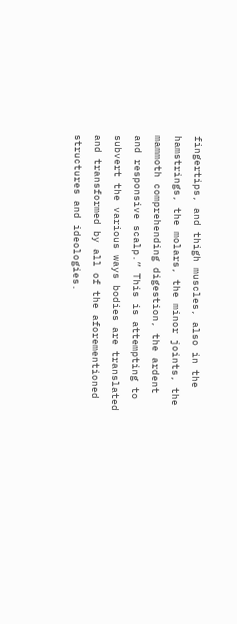fingertips, and thigh muscles, also in the hamstrings, the molars, the minor joints, the mammoth comprehending digestion, the ardent and responsive scalp.” This is attempting to subvert the various ways bodies are translated and transformed by all of the aforementioned structures and ideologies.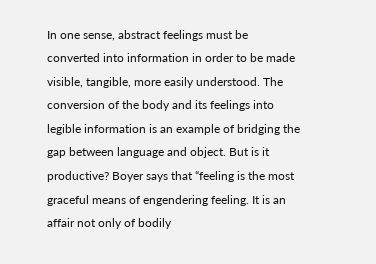In one sense, abstract feelings must be converted into information in order to be made visible, tangible, more easily understood. The conversion of the body and its feelings into legible information is an example of bridging the gap between language and object. But is it productive? Boyer says that “feeling is the most graceful means of engendering feeling. It is an affair not only of bodily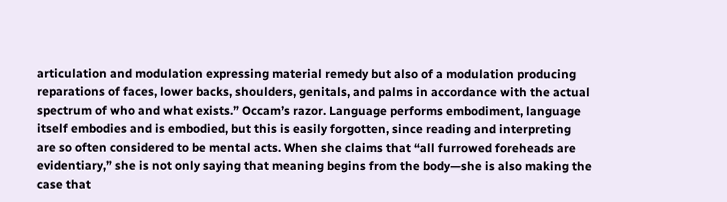articulation and modulation expressing material remedy but also of a modulation producing reparations of faces, lower backs, shoulders, genitals, and palms in accordance with the actual spectrum of who and what exists.” Occam’s razor. Language performs embodiment, language itself embodies and is embodied, but this is easily forgotten, since reading and interpreting are so often considered to be mental acts. When she claims that “all furrowed foreheads are evidentiary,” she is not only saying that meaning begins from the body—she is also making the case that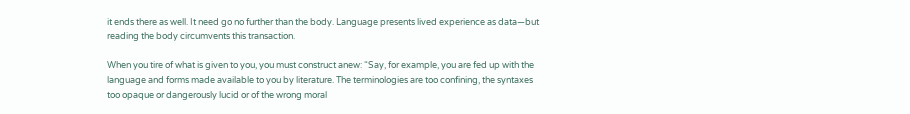it ends there as well. It need go no further than the body. Language presents lived experience as data—but reading the body circumvents this transaction.

When you tire of what is given to you, you must construct anew: “Say, for example, you are fed up with the language and forms made available to you by literature. The terminologies are too confining, the syntaxes too opaque or dangerously lucid or of the wrong moral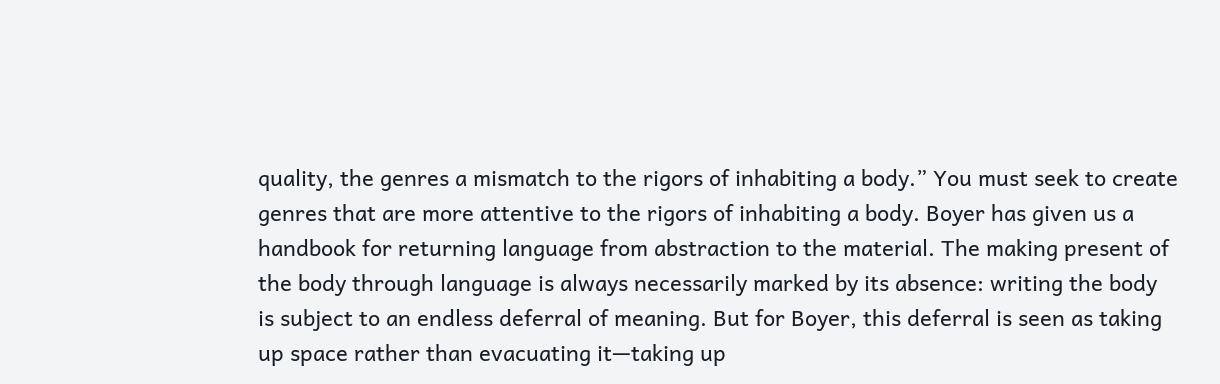quality, the genres a mismatch to the rigors of inhabiting a body.” You must seek to create genres that are more attentive to the rigors of inhabiting a body. Boyer has given us a handbook for returning language from abstraction to the material. The making present of the body through language is always necessarily marked by its absence: writing the body is subject to an endless deferral of meaning. But for Boyer, this deferral is seen as taking up space rather than evacuating it—taking up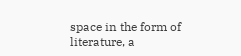space in the form of literature, a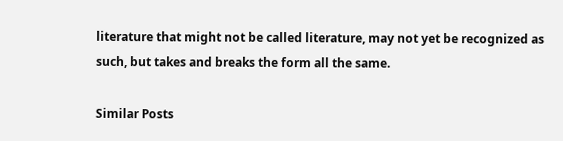literature that might not be called literature, may not yet be recognized as such, but takes and breaks the form all the same.

Similar Posts